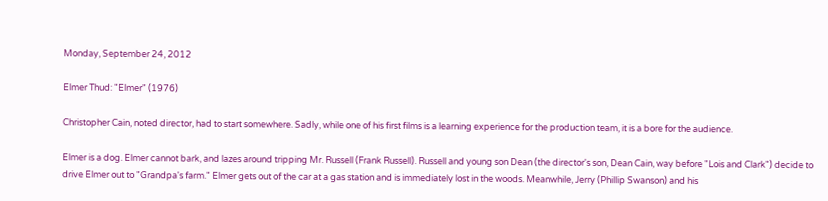Monday, September 24, 2012

Elmer Thud: "Elmer" (1976)

Christopher Cain, noted director, had to start somewhere. Sadly, while one of his first films is a learning experience for the production team, it is a bore for the audience.

Elmer is a dog. Elmer cannot bark, and lazes around tripping Mr. Russell (Frank Russell). Russell and young son Dean (the director's son, Dean Cain, way before "Lois and Clark") decide to drive Elmer out to "Grandpa's farm." Elmer gets out of the car at a gas station and is immediately lost in the woods. Meanwhile, Jerry (Phillip Swanson) and his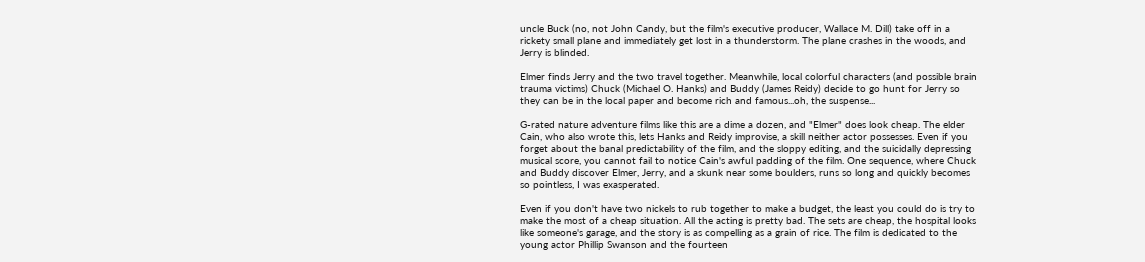uncle Buck (no, not John Candy, but the film's executive producer, Wallace M. Dill) take off in a rickety small plane and immediately get lost in a thunderstorm. The plane crashes in the woods, and Jerry is blinded.

Elmer finds Jerry and the two travel together. Meanwhile, local colorful characters (and possible brain trauma victims) Chuck (Michael O. Hanks) and Buddy (James Reidy) decide to go hunt for Jerry so they can be in the local paper and become rich and famous...oh, the suspense...

G-rated nature adventure films like this are a dime a dozen, and "Elmer" does look cheap. The elder Cain, who also wrote this, lets Hanks and Reidy improvise, a skill neither actor possesses. Even if you forget about the banal predictability of the film, and the sloppy editing, and the suicidally depressing musical score, you cannot fail to notice Cain's awful padding of the film. One sequence, where Chuck and Buddy discover Elmer, Jerry, and a skunk near some boulders, runs so long and quickly becomes so pointless, I was exasperated.

Even if you don't have two nickels to rub together to make a budget, the least you could do is try to make the most of a cheap situation. All the acting is pretty bad. The sets are cheap, the hospital looks like someone's garage, and the story is as compelling as a grain of rice. The film is dedicated to the young actor Phillip Swanson and the fourteen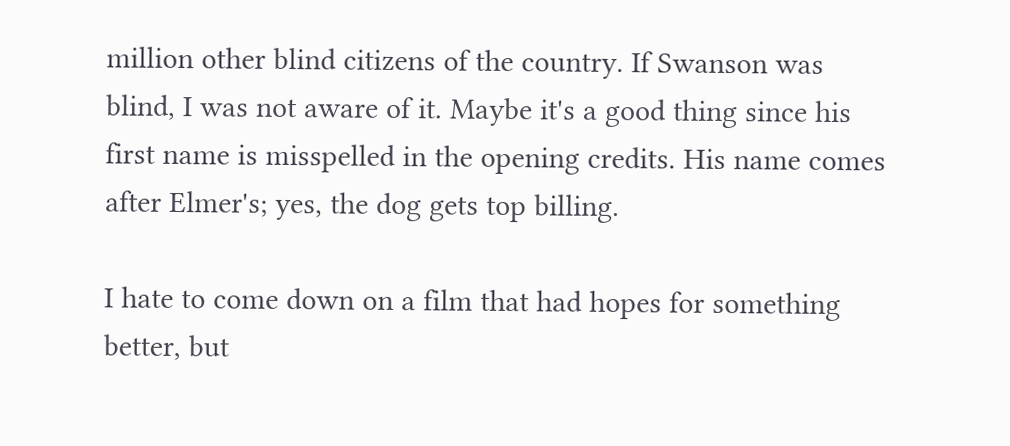million other blind citizens of the country. If Swanson was blind, I was not aware of it. Maybe it's a good thing since his first name is misspelled in the opening credits. His name comes after Elmer's; yes, the dog gets top billing.

I hate to come down on a film that had hopes for something better, but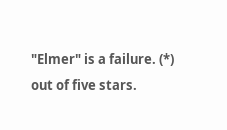"Elmer" is a failure. (*) out of five stars.